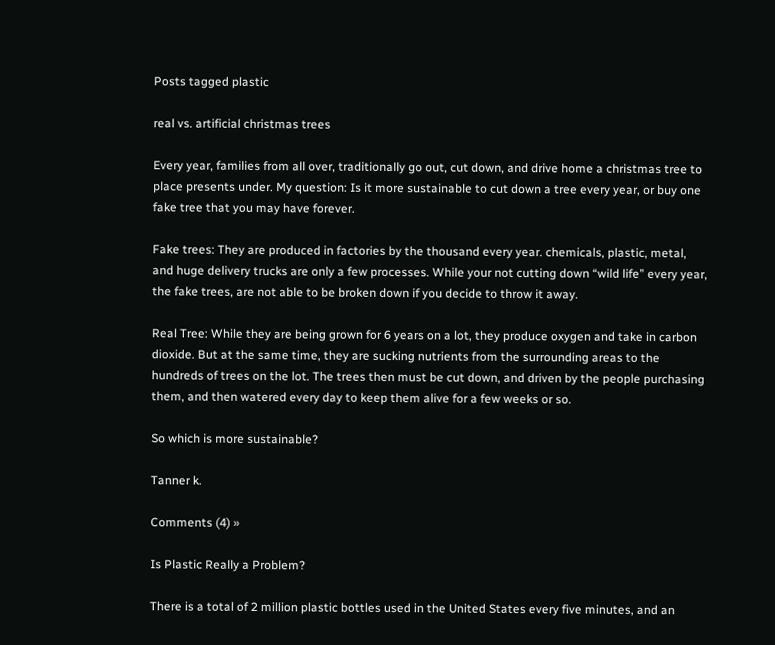Posts tagged plastic

real vs. artificial christmas trees

Every year, families from all over, traditionally go out, cut down, and drive home a christmas tree to place presents under. My question: Is it more sustainable to cut down a tree every year, or buy one fake tree that you may have forever.

Fake trees: They are produced in factories by the thousand every year. chemicals, plastic, metal, and huge delivery trucks are only a few processes. While your not cutting down “wild life” every year, the fake trees, are not able to be broken down if you decide to throw it away.

Real Tree: While they are being grown for 6 years on a lot, they produce oxygen and take in carbon dioxide. But at the same time, they are sucking nutrients from the surrounding areas to the hundreds of trees on the lot. The trees then must be cut down, and driven by the people purchasing them, and then watered every day to keep them alive for a few weeks or so.

So which is more sustainable?

Tanner k.

Comments (4) »

Is Plastic Really a Problem?

There is a total of 2 million plastic bottles used in the United States every five minutes, and an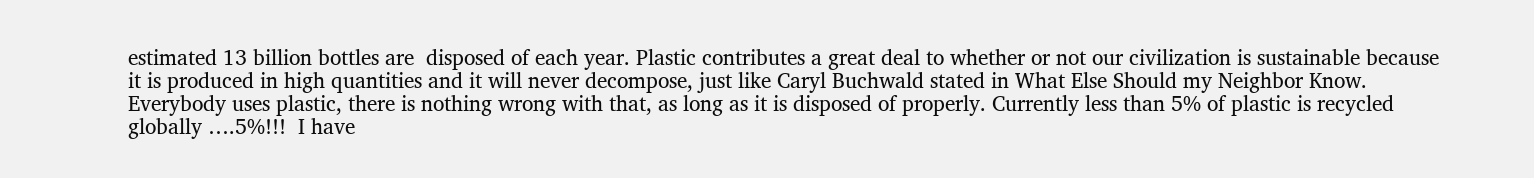estimated 13 billion bottles are  disposed of each year. Plastic contributes a great deal to whether or not our civilization is sustainable because it is produced in high quantities and it will never decompose, just like Caryl Buchwald stated in What Else Should my Neighbor Know. Everybody uses plastic, there is nothing wrong with that, as long as it is disposed of properly. Currently less than 5% of plastic is recycled globally ….5%!!!  I have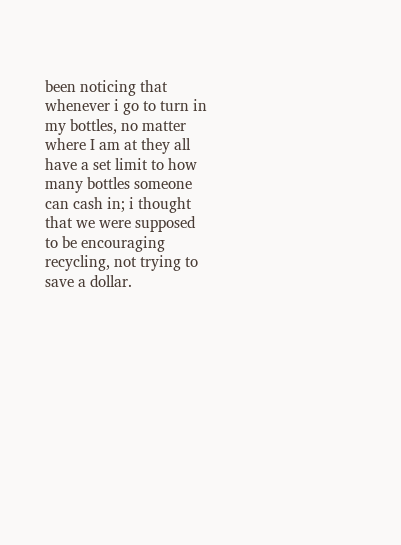been noticing that whenever i go to turn in my bottles, no matter where I am at they all have a set limit to how many bottles someone can cash in; i thought that we were supposed to be encouraging recycling, not trying to save a dollar.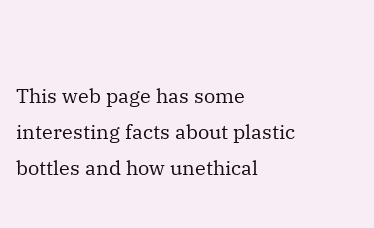This web page has some interesting facts about plastic bottles and how unethical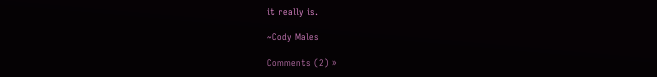it really is.

~Cody Males

Comments (2) »